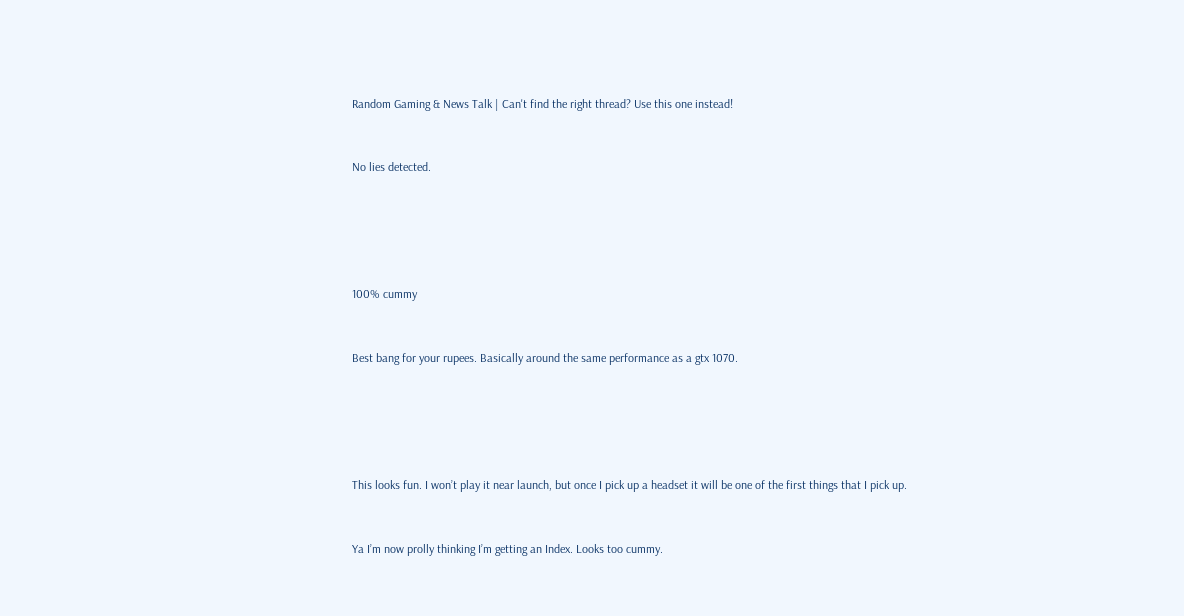Random Gaming & News Talk | Can't find the right thread? Use this one instead!


No lies detected.





100% cummy


Best bang for your rupees. Basically around the same performance as a gtx 1070.





This looks fun. I won’t play it near launch, but once I pick up a headset it will be one of the first things that I pick up.


Ya I’m now prolly thinking I’m getting an Index. Looks too cummy.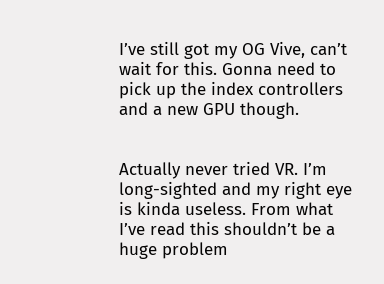I’ve still got my OG Vive, can’t wait for this. Gonna need to pick up the index controllers and a new GPU though.


Actually never tried VR. I’m long-sighted and my right eye is kinda useless. From what I’ve read this shouldn’t be a huge problem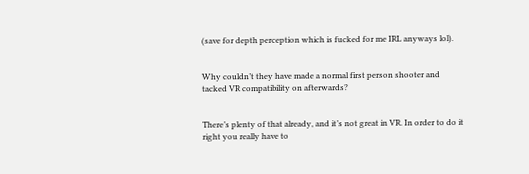(save for depth perception which is fucked for me IRL anyways lol).


Why couldn’t they have made a normal first person shooter and tacked VR compatibility on afterwards?


There’s plenty of that already, and it’s not great in VR. In order to do it right you really have to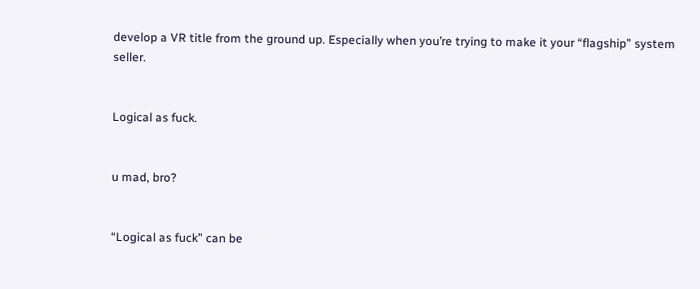develop a VR title from the ground up. Especially when you’re trying to make it your “flagship” system seller.


Logical as fuck.


u mad, bro?


“Logical as fuck” can be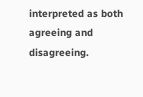interpreted as both agreeing and disagreeing.